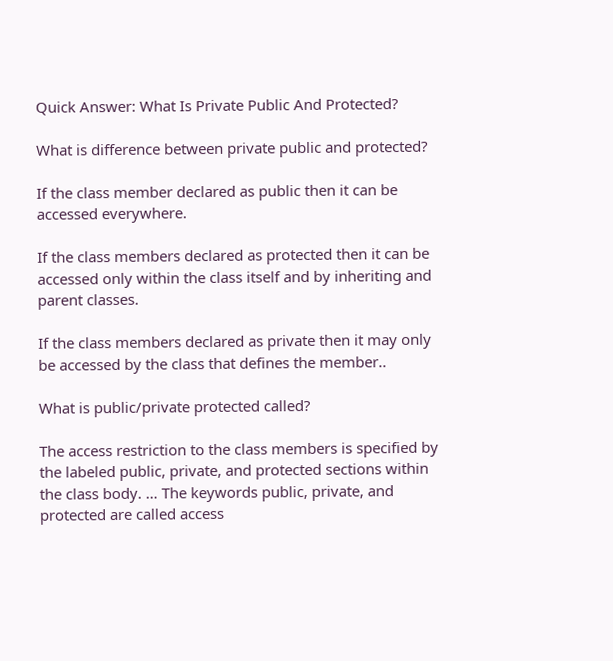Quick Answer: What Is Private Public And Protected?

What is difference between private public and protected?

If the class member declared as public then it can be accessed everywhere.

If the class members declared as protected then it can be accessed only within the class itself and by inheriting and parent classes.

If the class members declared as private then it may only be accessed by the class that defines the member..

What is public/private protected called?

The access restriction to the class members is specified by the labeled public, private, and protected sections within the class body. … The keywords public, private, and protected are called access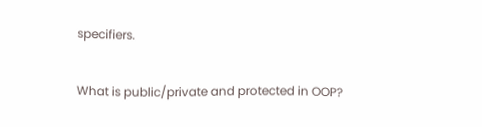specifiers.

What is public/private and protected in OOP?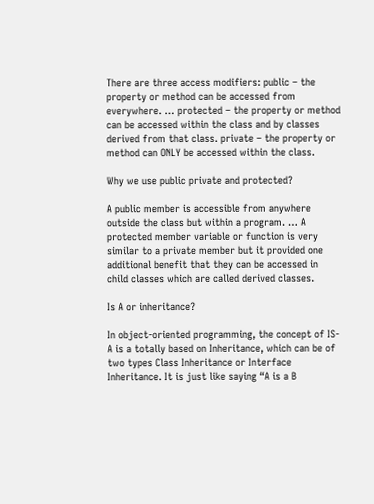There are three access modifiers: public – the property or method can be accessed from everywhere. … protected – the property or method can be accessed within the class and by classes derived from that class. private – the property or method can ONLY be accessed within the class.

Why we use public private and protected?

A public member is accessible from anywhere outside the class but within a program. … A protected member variable or function is very similar to a private member but it provided one additional benefit that they can be accessed in child classes which are called derived classes.

Is A or inheritance?

In object-oriented programming, the concept of IS-A is a totally based on Inheritance, which can be of two types Class Inheritance or Interface Inheritance. It is just like saying “A is a B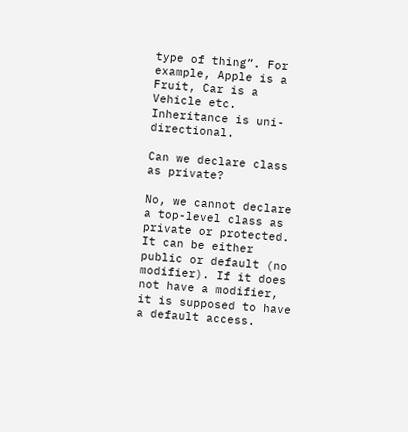type of thing”. For example, Apple is a Fruit, Car is a Vehicle etc. Inheritance is uni-directional.

Can we declare class as private?

No, we cannot declare a top-level class as private or protected. It can be either public or default (no modifier). If it does not have a modifier, it is supposed to have a default access.